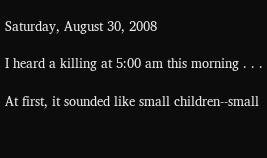Saturday, August 30, 2008

I heard a killing at 5:00 am this morning . . .

At first, it sounded like small children--small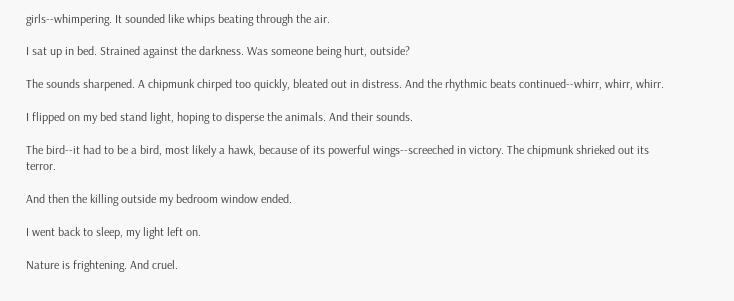girls--whimpering. It sounded like whips beating through the air.

I sat up in bed. Strained against the darkness. Was someone being hurt, outside?

The sounds sharpened. A chipmunk chirped too quickly, bleated out in distress. And the rhythmic beats continued--whirr, whirr, whirr.

I flipped on my bed stand light, hoping to disperse the animals. And their sounds.

The bird--it had to be a bird, most likely a hawk, because of its powerful wings--screeched in victory. The chipmunk shrieked out its terror.

And then the killing outside my bedroom window ended.

I went back to sleep, my light left on.

Nature is frightening. And cruel.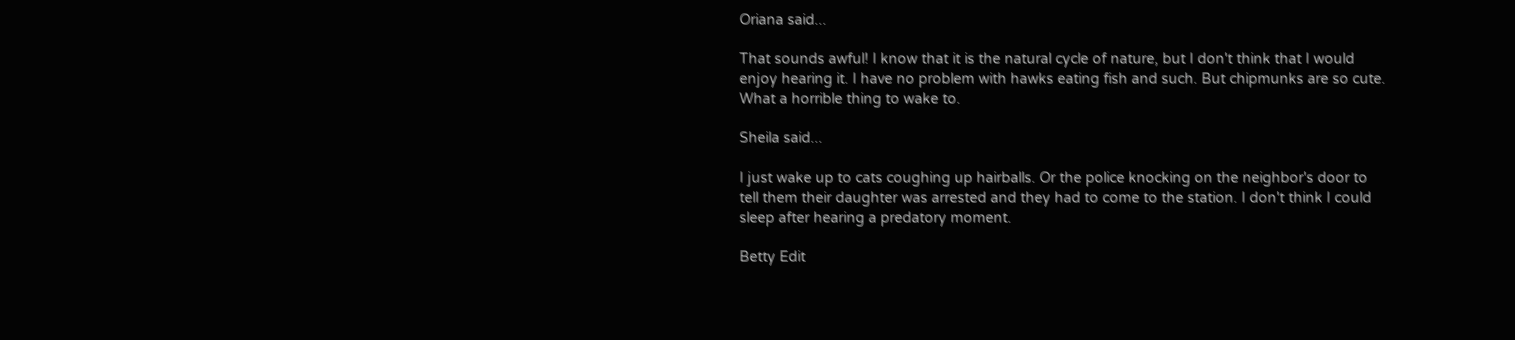Oriana said...

That sounds awful! I know that it is the natural cycle of nature, but I don't think that I would enjoy hearing it. I have no problem with hawks eating fish and such. But chipmunks are so cute. What a horrible thing to wake to.

Sheila said...

I just wake up to cats coughing up hairballs. Or the police knocking on the neighbor's door to tell them their daughter was arrested and they had to come to the station. I don't think I could sleep after hearing a predatory moment.

Betty Edit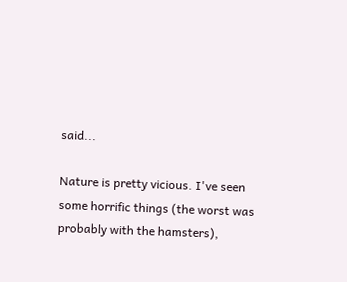said...

Nature is pretty vicious. I've seen some horrific things (the worst was probably with the hamsters),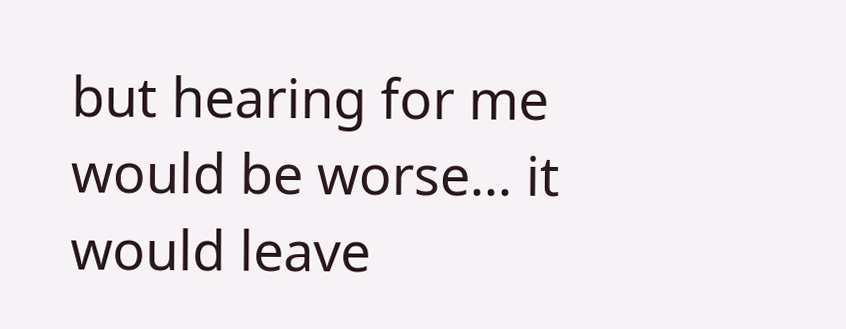but hearing for me would be worse... it would leave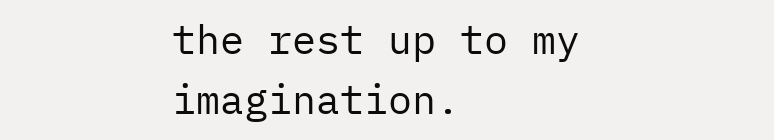the rest up to my imagination.